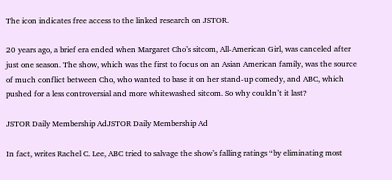The icon indicates free access to the linked research on JSTOR.

20 years ago, a brief era ended when Margaret Cho’s sitcom, All-American Girl, was canceled after just one season. The show, which was the first to focus on an Asian American family, was the source of much conflict between Cho, who wanted to base it on her stand-up comedy, and ABC, which pushed for a less controversial and more whitewashed sitcom. So why couldn’t it last?

JSTOR Daily Membership AdJSTOR Daily Membership Ad

In fact, writes Rachel C. Lee, ABC tried to salvage the show’s falling ratings “by eliminating most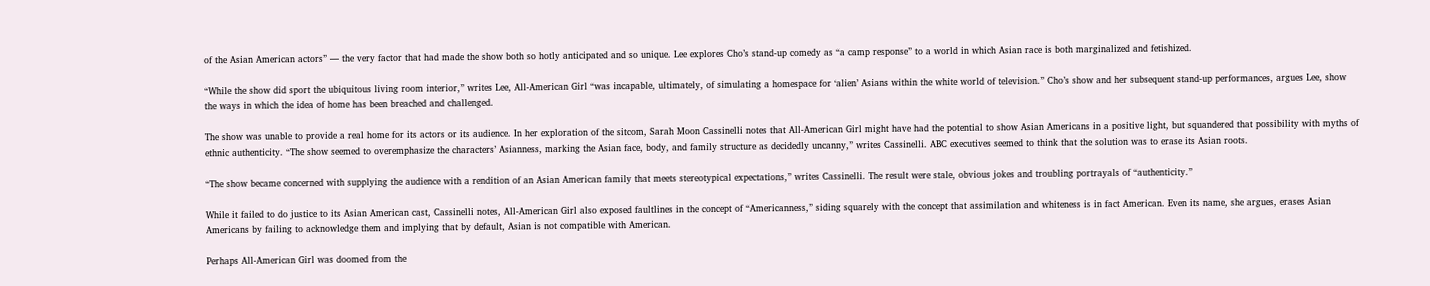of the Asian American actors” — the very factor that had made the show both so hotly anticipated and so unique. Lee explores Cho’s stand-up comedy as “a camp response” to a world in which Asian race is both marginalized and fetishized.

“While the show did sport the ubiquitous living room interior,” writes Lee, All-American Girl “was incapable, ultimately, of simulating a homespace for ‘alien’ Asians within the white world of television.” Cho’s show and her subsequent stand-up performances, argues Lee, show the ways in which the idea of home has been breached and challenged.

The show was unable to provide a real home for its actors or its audience. In her exploration of the sitcom, Sarah Moon Cassinelli notes that All-American Girl might have had the potential to show Asian Americans in a positive light, but squandered that possibility with myths of ethnic authenticity. “The show seemed to overemphasize the characters’ Asianness, marking the Asian face, body, and family structure as decidedly uncanny,” writes Cassinelli. ABC executives seemed to think that the solution was to erase its Asian roots.

“The show became concerned with supplying the audience with a rendition of an Asian American family that meets stereotypical expectations,” writes Cassinelli. The result were stale, obvious jokes and troubling portrayals of “authenticity.”

While it failed to do justice to its Asian American cast, Cassinelli notes, All-American Girl also exposed faultlines in the concept of “Americanness,” siding squarely with the concept that assimilation and whiteness is in fact American. Even its name, she argues, erases Asian Americans by failing to acknowledge them and implying that by default, Asian is not compatible with American.

Perhaps All-American Girl was doomed from the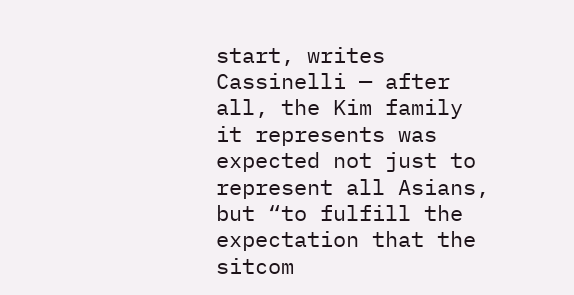start, writes Cassinelli — after all, the Kim family it represents was expected not just to represent all Asians, but “to fulfill the expectation that the sitcom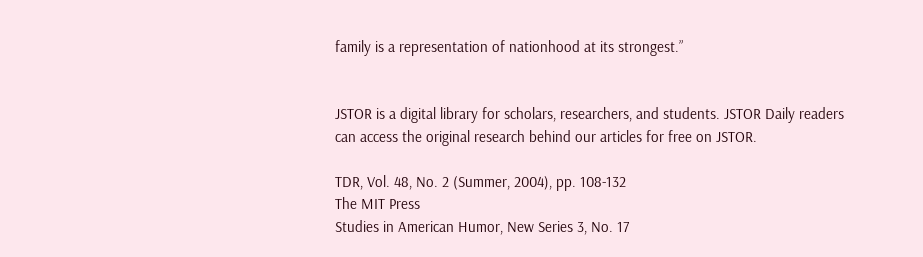family is a representation of nationhood at its strongest.”


JSTOR is a digital library for scholars, researchers, and students. JSTOR Daily readers can access the original research behind our articles for free on JSTOR.

TDR, Vol. 48, No. 2 (Summer, 2004), pp. 108-132
The MIT Press
Studies in American Humor, New Series 3, No. 17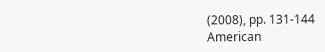(2008), pp. 131-144
American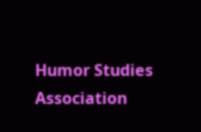Humor Studies Association